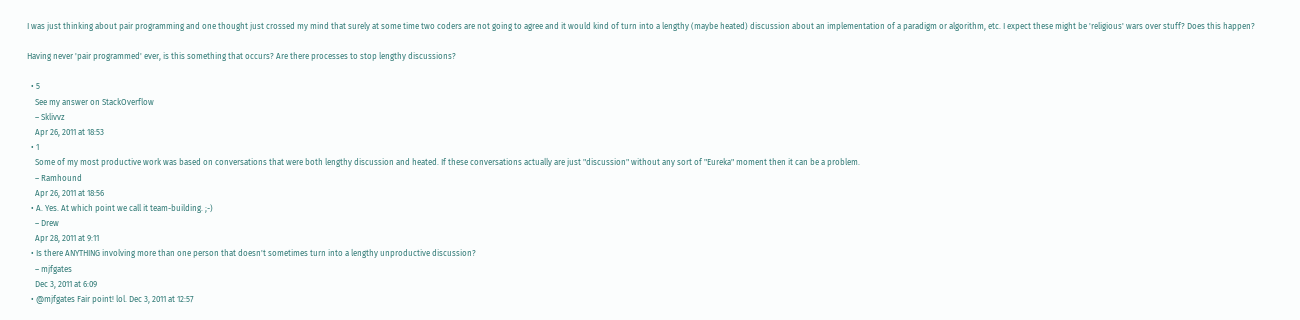I was just thinking about pair programming and one thought just crossed my mind that surely at some time two coders are not going to agree and it would kind of turn into a lengthy (maybe heated) discussion about an implementation of a paradigm or algorithm, etc. I expect these might be 'religious' wars over stuff? Does this happen?

Having never 'pair programmed' ever, is this something that occurs? Are there processes to stop lengthy discussions?

  • 5
    See my answer on StackOverflow
    – Sklivvz
    Apr 26, 2011 at 18:53
  • 1
    Some of my most productive work was based on conversations that were both lengthy discussion and heated. If these conversations actually are just "discussion" without any sort of "Eureka" moment then it can be a problem.
    – Ramhound
    Apr 26, 2011 at 18:56
  • A. Yes. At which point we call it team-building. ;-)
    – Drew
    Apr 28, 2011 at 9:11
  • Is there ANYTHING involving more than one person that doesn't sometimes turn into a lengthy unproductive discussion?
    – mjfgates
    Dec 3, 2011 at 6:09
  • @mjfgates Fair point! lol. Dec 3, 2011 at 12:57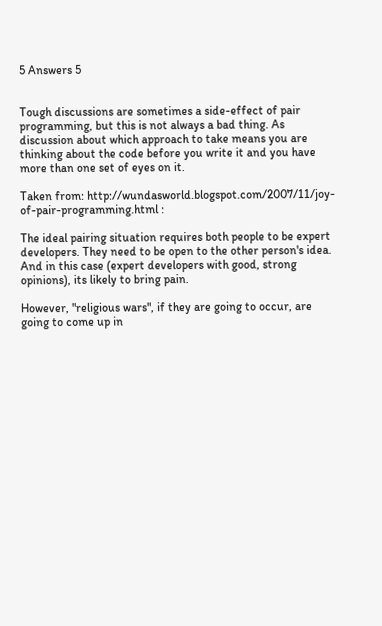5 Answers 5


Tough discussions are sometimes a side-effect of pair programming, but this is not always a bad thing. As discussion about which approach to take means you are thinking about the code before you write it and you have more than one set of eyes on it.

Taken from: http://wundasworld.blogspot.com/2007/11/joy-of-pair-programming.html :

The ideal pairing situation requires both people to be expert developers. They need to be open to the other person's idea. And in this case (expert developers with good, strong opinions), its likely to bring pain.

However, "religious wars", if they are going to occur, are going to come up in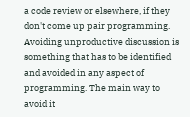a code review or elsewhere, if they don't come up pair programming. Avoiding unproductive discussion is something that has to be identified and avoided in any aspect of programming. The main way to avoid it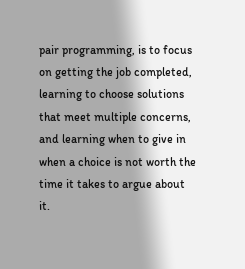pair programming, is to focus on getting the job completed, learning to choose solutions that meet multiple concerns, and learning when to give in when a choice is not worth the time it takes to argue about it.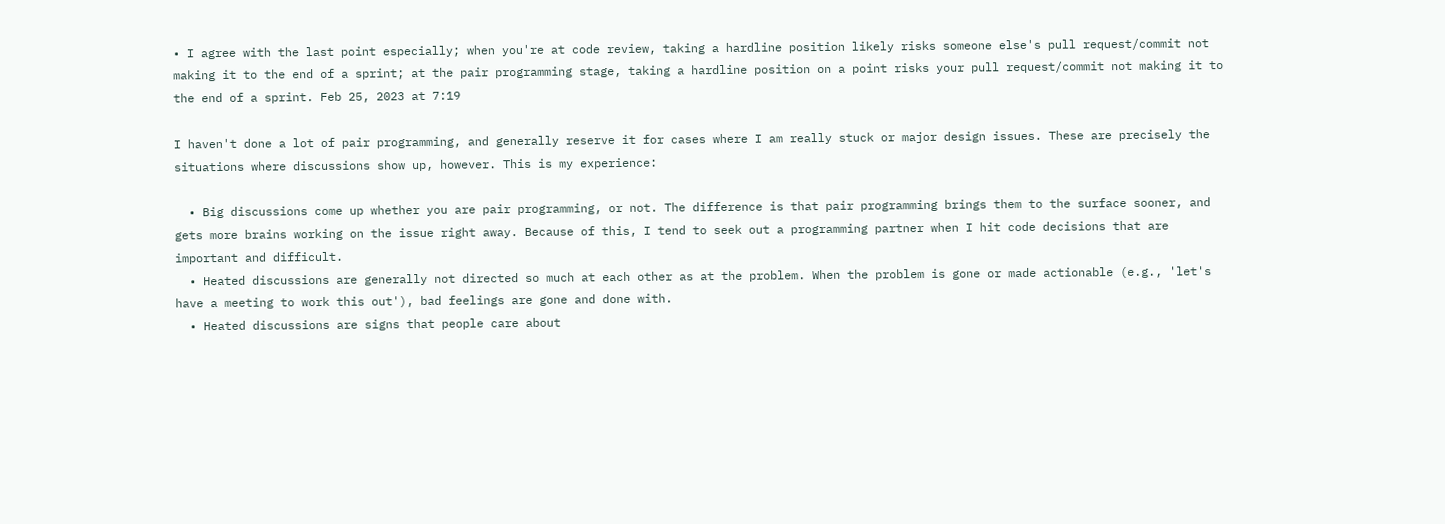• I agree with the last point especially; when you're at code review, taking a hardline position likely risks someone else's pull request/commit not making it to the end of a sprint; at the pair programming stage, taking a hardline position on a point risks your pull request/commit not making it to the end of a sprint. Feb 25, 2023 at 7:19

I haven't done a lot of pair programming, and generally reserve it for cases where I am really stuck or major design issues. These are precisely the situations where discussions show up, however. This is my experience:

  • Big discussions come up whether you are pair programming, or not. The difference is that pair programming brings them to the surface sooner, and gets more brains working on the issue right away. Because of this, I tend to seek out a programming partner when I hit code decisions that are important and difficult.
  • Heated discussions are generally not directed so much at each other as at the problem. When the problem is gone or made actionable (e.g., 'let's have a meeting to work this out'), bad feelings are gone and done with.
  • Heated discussions are signs that people care about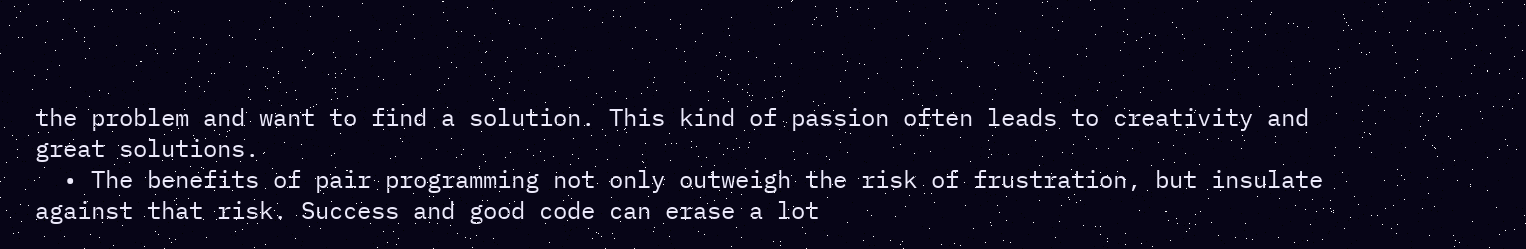the problem and want to find a solution. This kind of passion often leads to creativity and great solutions.
  • The benefits of pair programming not only outweigh the risk of frustration, but insulate against that risk. Success and good code can erase a lot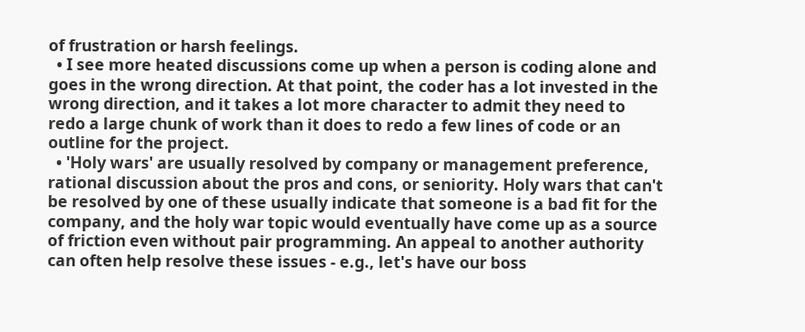of frustration or harsh feelings.
  • I see more heated discussions come up when a person is coding alone and goes in the wrong direction. At that point, the coder has a lot invested in the wrong direction, and it takes a lot more character to admit they need to redo a large chunk of work than it does to redo a few lines of code or an outline for the project.
  • 'Holy wars' are usually resolved by company or management preference, rational discussion about the pros and cons, or seniority. Holy wars that can't be resolved by one of these usually indicate that someone is a bad fit for the company, and the holy war topic would eventually have come up as a source of friction even without pair programming. An appeal to another authority can often help resolve these issues - e.g., let's have our boss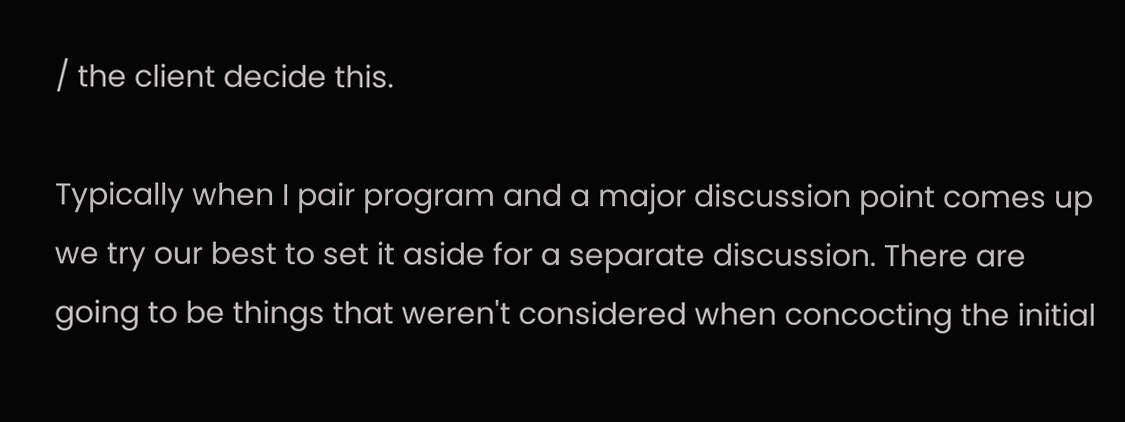/ the client decide this.

Typically when I pair program and a major discussion point comes up we try our best to set it aside for a separate discussion. There are going to be things that weren't considered when concocting the initial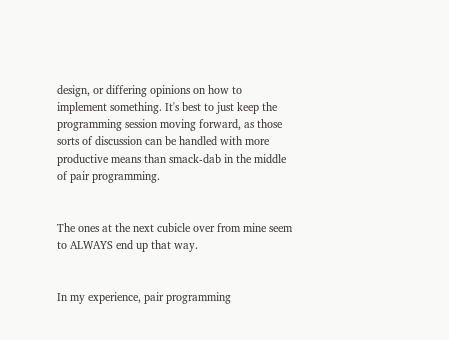design, or differing opinions on how to implement something. It's best to just keep the programming session moving forward, as those sorts of discussion can be handled with more productive means than smack-dab in the middle of pair programming.


The ones at the next cubicle over from mine seem to ALWAYS end up that way.


In my experience, pair programming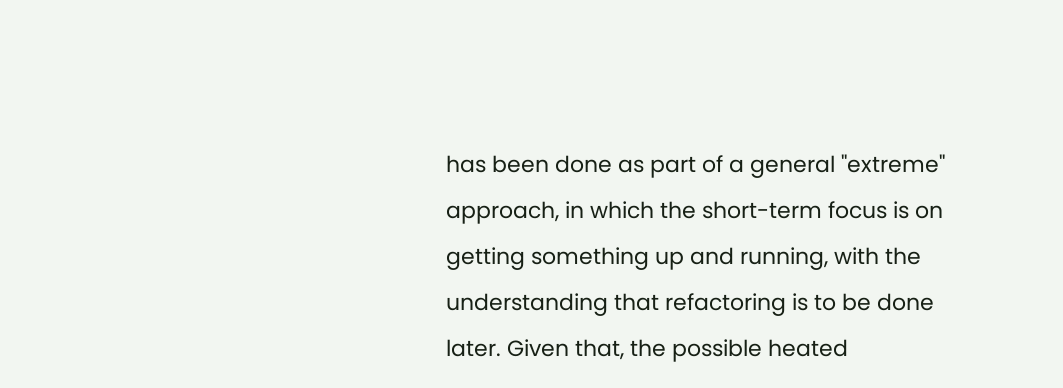has been done as part of a general "extreme" approach, in which the short-term focus is on getting something up and running, with the understanding that refactoring is to be done later. Given that, the possible heated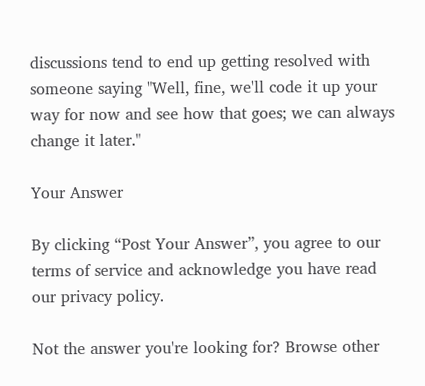discussions tend to end up getting resolved with someone saying "Well, fine, we'll code it up your way for now and see how that goes; we can always change it later."

Your Answer

By clicking “Post Your Answer”, you agree to our terms of service and acknowledge you have read our privacy policy.

Not the answer you're looking for? Browse other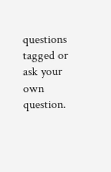questions tagged or ask your own question.